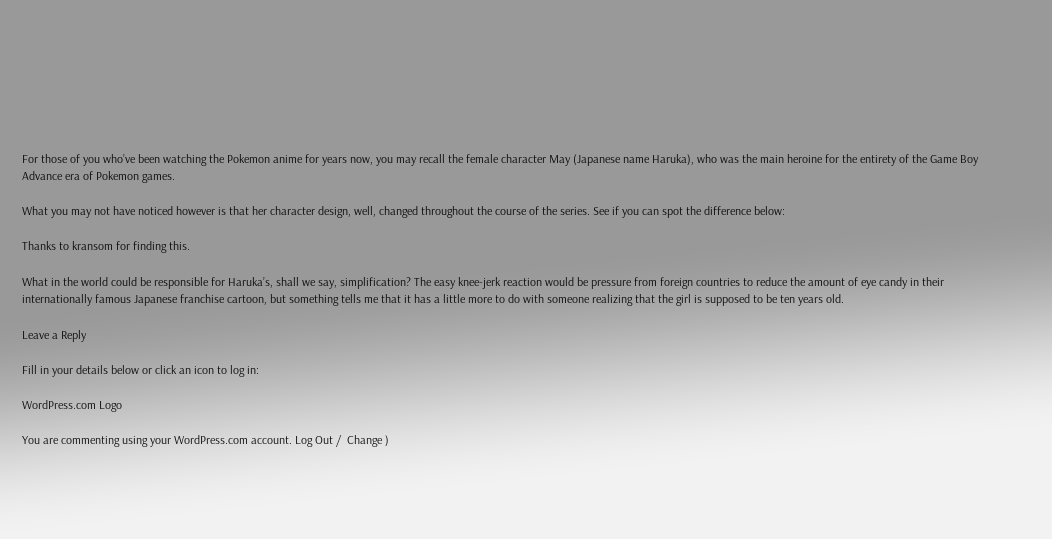For those of you who’ve been watching the Pokemon anime for years now, you may recall the female character May (Japanese name Haruka), who was the main heroine for the entirety of the Game Boy Advance era of Pokemon games.

What you may not have noticed however is that her character design, well, changed throughout the course of the series. See if you can spot the difference below:

Thanks to kransom for finding this.

What in the world could be responsible for Haruka’s, shall we say, simplification? The easy knee-jerk reaction would be pressure from foreign countries to reduce the amount of eye candy in their internationally famous Japanese franchise cartoon, but something tells me that it has a little more to do with someone realizing that the girl is supposed to be ten years old.

Leave a Reply

Fill in your details below or click an icon to log in:

WordPress.com Logo

You are commenting using your WordPress.com account. Log Out /  Change )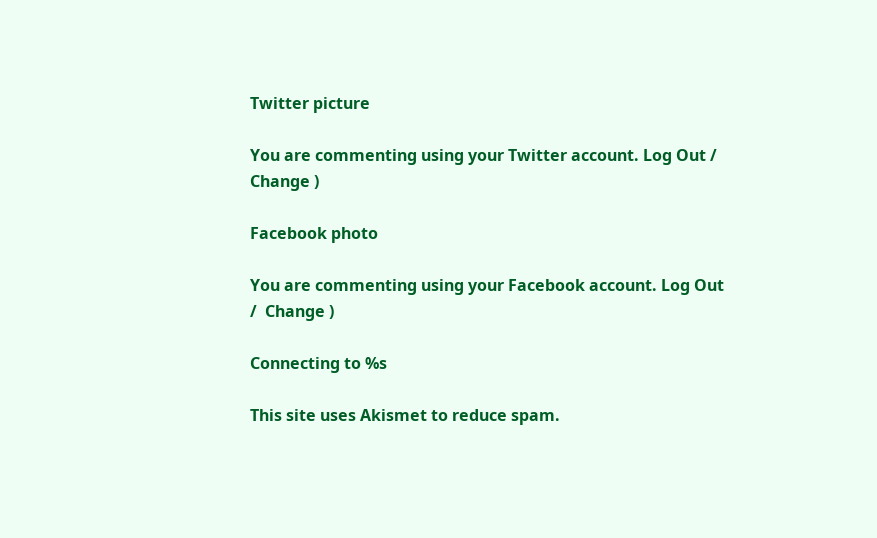Twitter picture

You are commenting using your Twitter account. Log Out /  Change )

Facebook photo

You are commenting using your Facebook account. Log Out /  Change )

Connecting to %s

This site uses Akismet to reduce spam.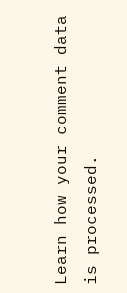Learn how your comment data is processed.